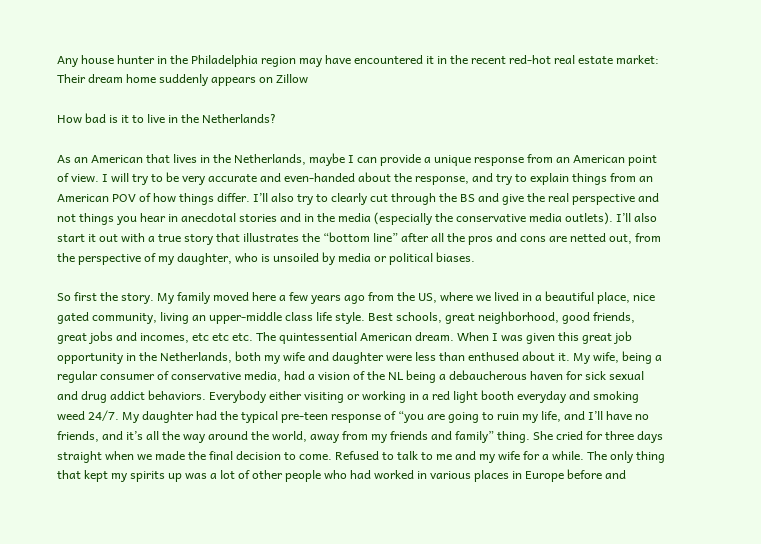Any house hunter in the Philadelphia region may have encountered it in the recent red-hot real estate market: Their dream home suddenly appears on Zillow

How bad is it to live in the Netherlands?

As an American that lives in the Netherlands, maybe I can provide a unique response from an American point of view. I will try to be very accurate and even-handed about the response, and try to explain things from an American POV of how things differ. I’ll also try to clearly cut through the BS and give the real perspective and not things you hear in anecdotal stories and in the media (especially the conservative media outlets). I’ll also start it out with a true story that illustrates the “bottom line” after all the pros and cons are netted out, from the perspective of my daughter, who is unsoiled by media or political biases.

So first the story. My family moved here a few years ago from the US, where we lived in a beautiful place, nice gated community, living an upper-middle class life style. Best schools, great neighborhood, good friends, great jobs and incomes, etc etc etc. The quintessential American dream. When I was given this great job opportunity in the Netherlands, both my wife and daughter were less than enthused about it. My wife, being a regular consumer of conservative media, had a vision of the NL being a debaucherous haven for sick sexual and drug addict behaviors. Everybody either visiting or working in a red light booth everyday and smoking weed 24/7. My daughter had the typical pre-teen response of “you are going to ruin my life, and I’ll have no friends, and it’s all the way around the world, away from my friends and family” thing. She cried for three days straight when we made the final decision to come. Refused to talk to me and my wife for a while. The only thing that kept my spirits up was a lot of other people who had worked in various places in Europe before and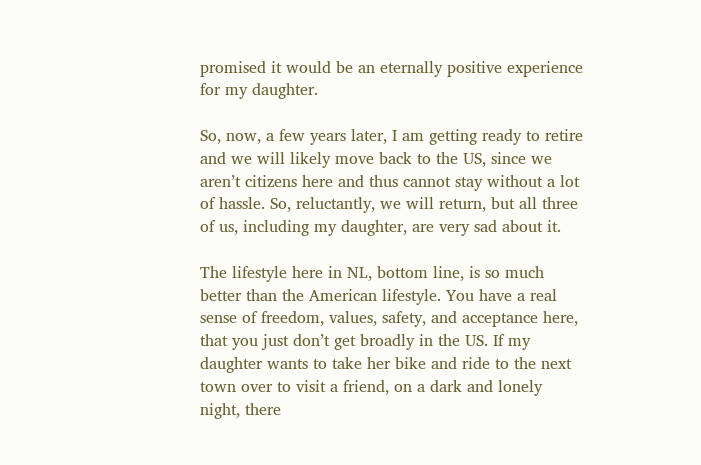promised it would be an eternally positive experience for my daughter.

So, now, a few years later, I am getting ready to retire and we will likely move back to the US, since we aren’t citizens here and thus cannot stay without a lot of hassle. So, reluctantly, we will return, but all three of us, including my daughter, are very sad about it.

The lifestyle here in NL, bottom line, is so much better than the American lifestyle. You have a real sense of freedom, values, safety, and acceptance here, that you just don’t get broadly in the US. If my daughter wants to take her bike and ride to the next town over to visit a friend, on a dark and lonely night, there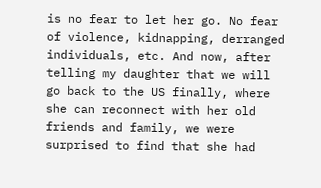is no fear to let her go. No fear of violence, kidnapping, derranged individuals, etc. And now, after telling my daughter that we will go back to the US finally, where she can reconnect with her old friends and family, we were surprised to find that she had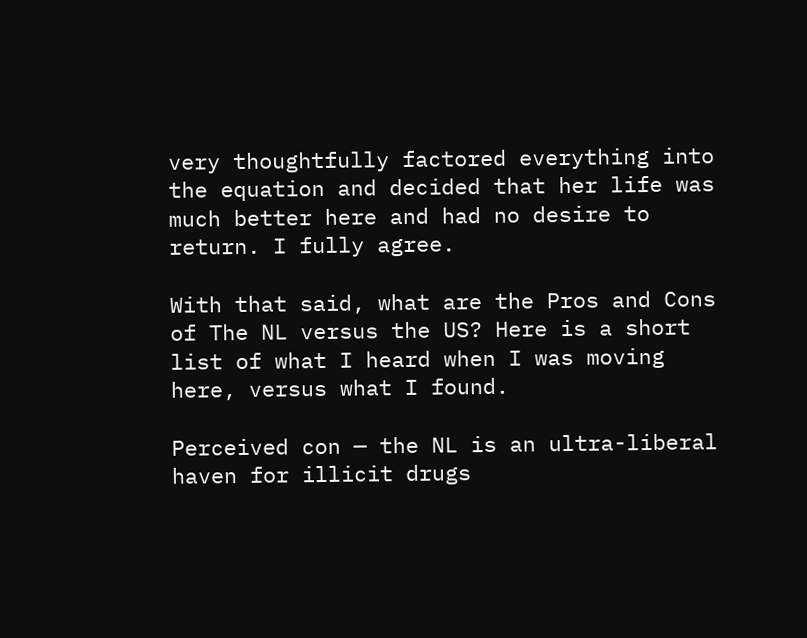very thoughtfully factored everything into the equation and decided that her life was much better here and had no desire to return. I fully agree.

With that said, what are the Pros and Cons of The NL versus the US? Here is a short list of what I heard when I was moving here, versus what I found.

Perceived con — the NL is an ultra-liberal haven for illicit drugs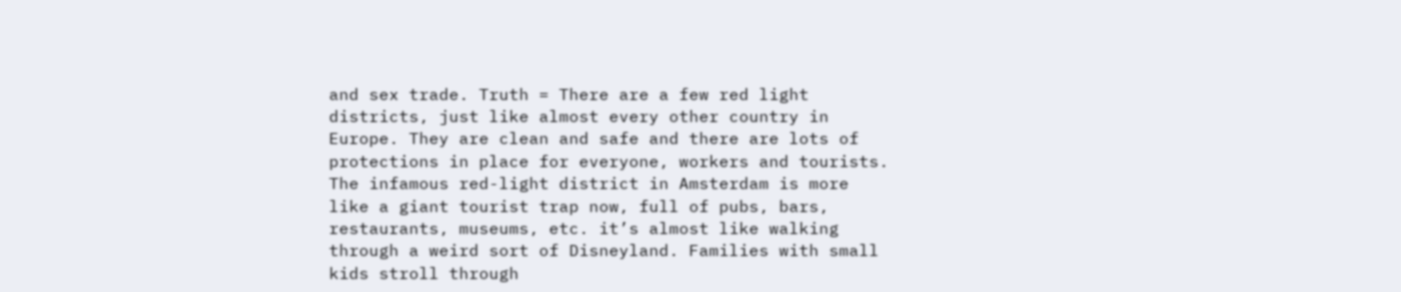and sex trade. Truth = There are a few red light districts, just like almost every other country in Europe. They are clean and safe and there are lots of protections in place for everyone, workers and tourists. The infamous red-light district in Amsterdam is more like a giant tourist trap now, full of pubs, bars, restaurants, museums, etc. it’s almost like walking through a weird sort of Disneyland. Families with small kids stroll through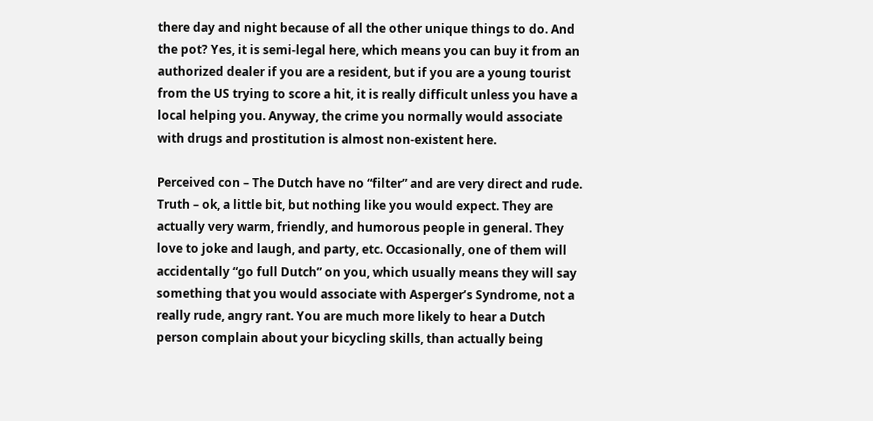there day and night because of all the other unique things to do. And the pot? Yes, it is semi-legal here, which means you can buy it from an authorized dealer if you are a resident, but if you are a young tourist from the US trying to score a hit, it is really difficult unless you have a local helping you. Anyway, the crime you normally would associate with drugs and prostitution is almost non-existent here.

Perceived con – The Dutch have no “filter” and are very direct and rude. Truth – ok, a little bit, but nothing like you would expect. They are actually very warm, friendly, and humorous people in general. They love to joke and laugh, and party, etc. Occasionally, one of them will accidentally “go full Dutch” on you, which usually means they will say something that you would associate with Asperger’s Syndrome, not a really rude, angry rant. You are much more likely to hear a Dutch person complain about your bicycling skills, than actually being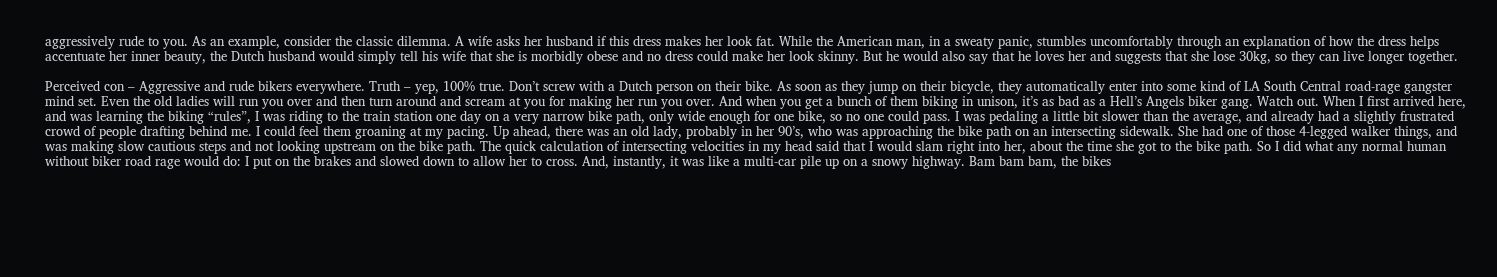aggressively rude to you. As an example, consider the classic dilemma. A wife asks her husband if this dress makes her look fat. While the American man, in a sweaty panic, stumbles uncomfortably through an explanation of how the dress helps accentuate her inner beauty, the Dutch husband would simply tell his wife that she is morbidly obese and no dress could make her look skinny. But he would also say that he loves her and suggests that she lose 30kg, so they can live longer together.

Perceived con – Aggressive and rude bikers everywhere. Truth – yep, 100% true. Don’t screw with a Dutch person on their bike. As soon as they jump on their bicycle, they automatically enter into some kind of LA South Central road-rage gangster mind set. Even the old ladies will run you over and then turn around and scream at you for making her run you over. And when you get a bunch of them biking in unison, it’s as bad as a Hell’s Angels biker gang. Watch out. When I first arrived here, and was learning the biking “rules”, I was riding to the train station one day on a very narrow bike path, only wide enough for one bike, so no one could pass. I was pedaling a little bit slower than the average, and already had a slightly frustrated crowd of people drafting behind me. I could feel them groaning at my pacing. Up ahead, there was an old lady, probably in her 90’s, who was approaching the bike path on an intersecting sidewalk. She had one of those 4-legged walker things, and was making slow cautious steps and not looking upstream on the bike path. The quick calculation of intersecting velocities in my head said that I would slam right into her, about the time she got to the bike path. So I did what any normal human without biker road rage would do: I put on the brakes and slowed down to allow her to cross. And, instantly, it was like a multi-car pile up on a snowy highway. Bam bam bam, the bikes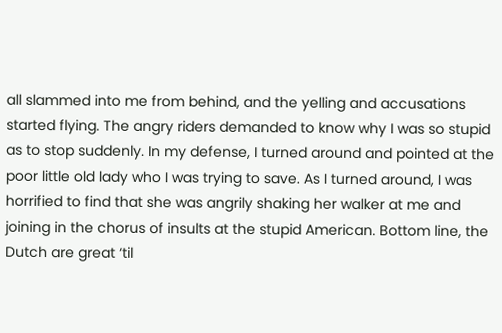all slammed into me from behind, and the yelling and accusations started flying. The angry riders demanded to know why I was so stupid as to stop suddenly. In my defense, I turned around and pointed at the poor little old lady who I was trying to save. As I turned around, I was horrified to find that she was angrily shaking her walker at me and joining in the chorus of insults at the stupid American. Bottom line, the Dutch are great ‘til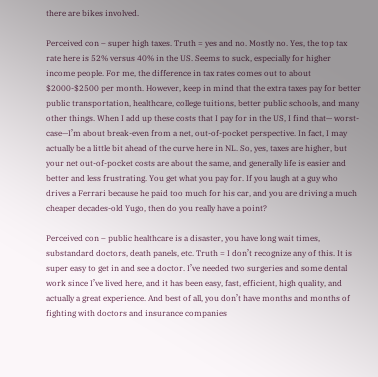there are bikes involved.

Perceived con – super high taxes. Truth = yes and no. Mostly no. Yes, the top tax rate here is 52% versus 40% in the US. Seems to suck, especially for higher income people. For me, the difference in tax rates comes out to about $2000-$2500 per month. However, keep in mind that the extra taxes pay for better public transportation, healthcare, college tuitions, better public schools, and many other things. When I add up these costs that I pay for in the US, I find that— worst-case—I’m about break-even from a net, out-of-pocket perspective. In fact, I may actually be a little bit ahead of the curve here in NL. So, yes, taxes are higher, but your net out-of-pocket costs are about the same, and generally life is easier and better and less frustrating. You get what you pay for. If you laugh at a guy who drives a Ferrari because he paid too much for his car, and you are driving a much cheaper decades-old Yugo, then do you really have a point?

Perceived con – public healthcare is a disaster, you have long wait times, substandard doctors, death panels, etc. Truth = I don’t recognize any of this. It is super easy to get in and see a doctor. I’ve needed two surgeries and some dental work since I’ve lived here, and it has been easy, fast, efficient, high quality, and actually a great experience. And best of all, you don’t have months and months of fighting with doctors and insurance companies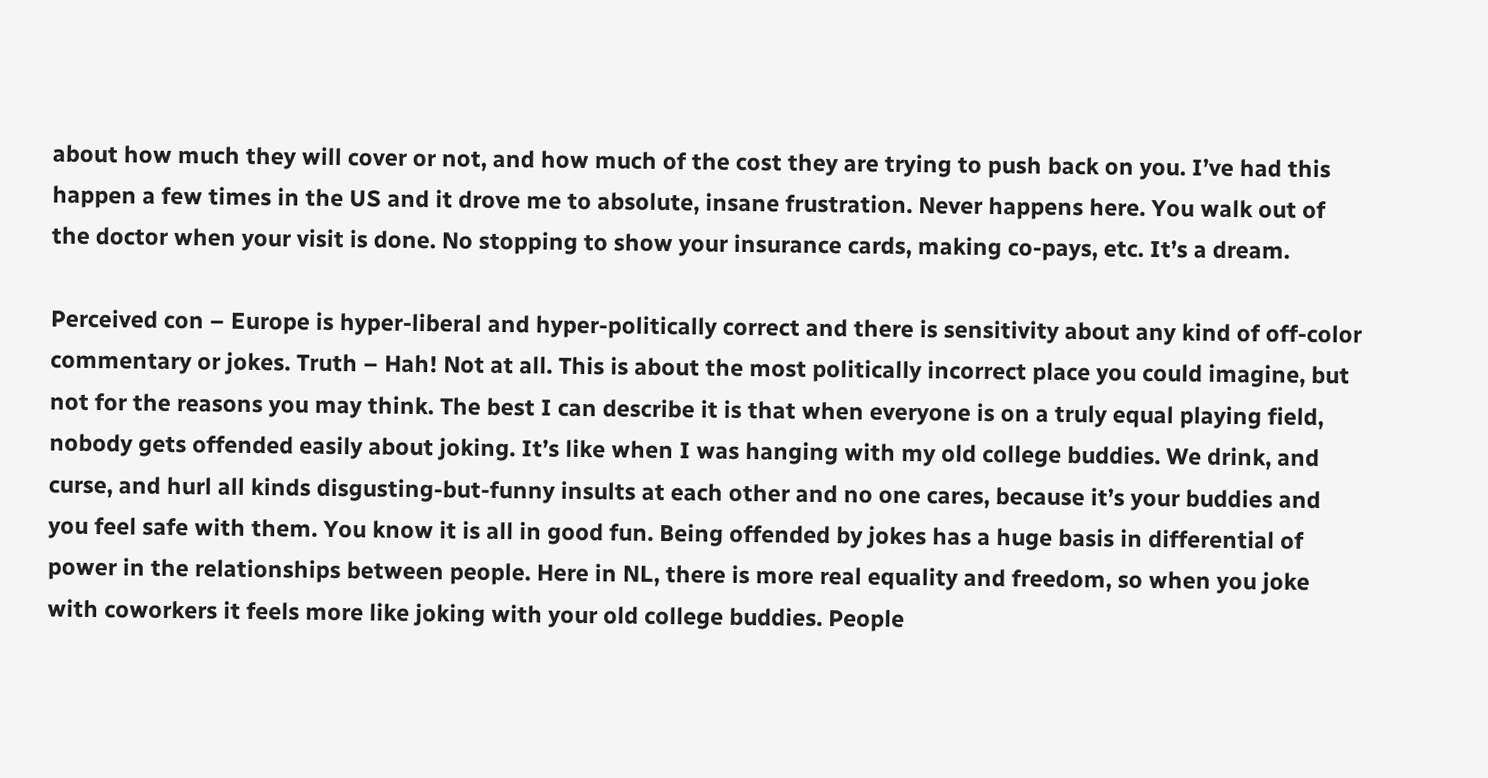about how much they will cover or not, and how much of the cost they are trying to push back on you. I’ve had this happen a few times in the US and it drove me to absolute, insane frustration. Never happens here. You walk out of the doctor when your visit is done. No stopping to show your insurance cards, making co-pays, etc. It’s a dream.

Perceived con – Europe is hyper-liberal and hyper-politically correct and there is sensitivity about any kind of off-color commentary or jokes. Truth – Hah! Not at all. This is about the most politically incorrect place you could imagine, but not for the reasons you may think. The best I can describe it is that when everyone is on a truly equal playing field, nobody gets offended easily about joking. It’s like when I was hanging with my old college buddies. We drink, and curse, and hurl all kinds disgusting-but-funny insults at each other and no one cares, because it’s your buddies and you feel safe with them. You know it is all in good fun. Being offended by jokes has a huge basis in differential of power in the relationships between people. Here in NL, there is more real equality and freedom, so when you joke with coworkers it feels more like joking with your old college buddies. People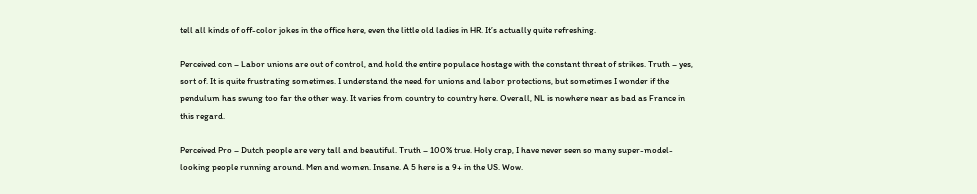tell all kinds of off-color jokes in the office here, even the little old ladies in HR. It’s actually quite refreshing.

Perceived con – Labor unions are out of control, and hold the entire populace hostage with the constant threat of strikes. Truth – yes, sort of. It is quite frustrating sometimes. I understand the need for unions and labor protections, but sometimes I wonder if the pendulum has swung too far the other way. It varies from country to country here. Overall, NL is nowhere near as bad as France in this regard.

Perceived Pro – Dutch people are very tall and beautiful. Truth – 100% true. Holy crap, I have never seen so many super-model-looking people running around. Men and women. Insane. A 5 here is a 9+ in the US. Wow.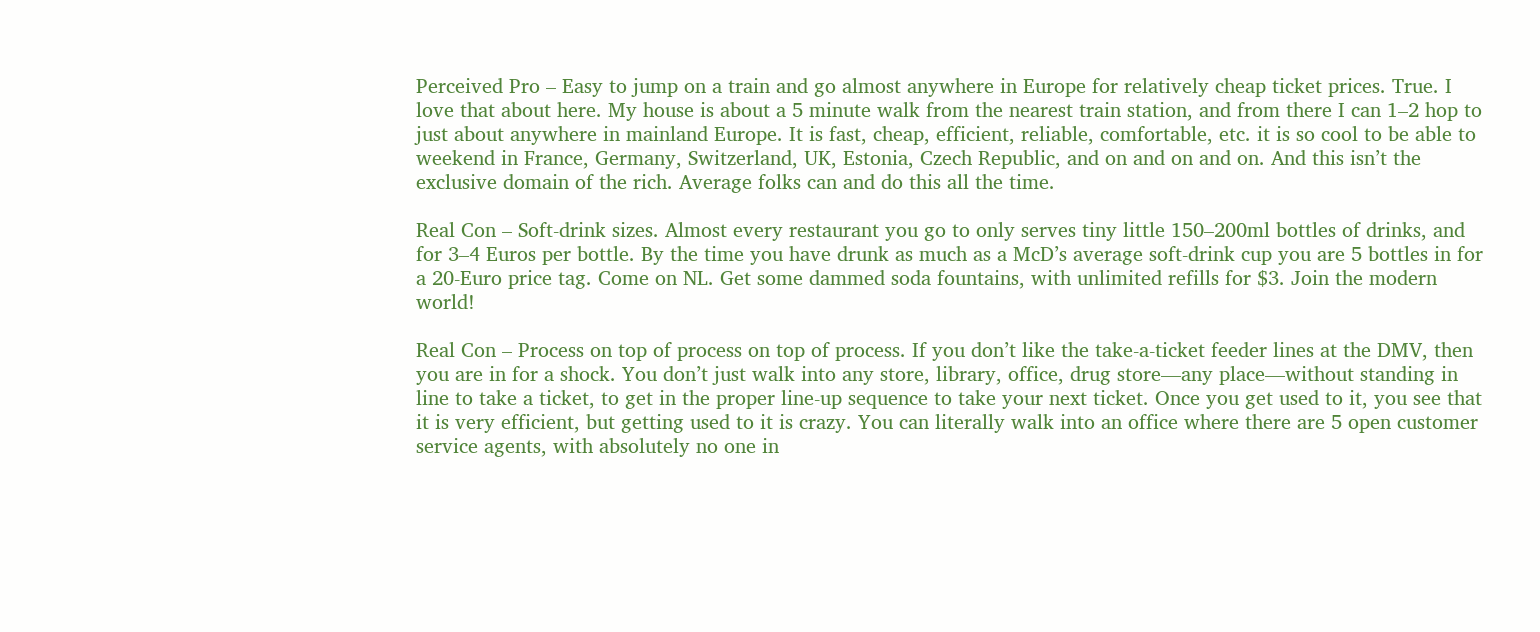Perceived Pro – Easy to jump on a train and go almost anywhere in Europe for relatively cheap ticket prices. True. I love that about here. My house is about a 5 minute walk from the nearest train station, and from there I can 1–2 hop to just about anywhere in mainland Europe. It is fast, cheap, efficient, reliable, comfortable, etc. it is so cool to be able to weekend in France, Germany, Switzerland, UK, Estonia, Czech Republic, and on and on and on. And this isn’t the exclusive domain of the rich. Average folks can and do this all the time.

Real Con – Soft-drink sizes. Almost every restaurant you go to only serves tiny little 150–200ml bottles of drinks, and for 3–4 Euros per bottle. By the time you have drunk as much as a McD’s average soft-drink cup you are 5 bottles in for a 20-Euro price tag. Come on NL. Get some dammed soda fountains, with unlimited refills for $3. Join the modern world!

Real Con – Process on top of process on top of process. If you don’t like the take-a-ticket feeder lines at the DMV, then you are in for a shock. You don’t just walk into any store, library, office, drug store—any place—without standing in line to take a ticket, to get in the proper line-up sequence to take your next ticket. Once you get used to it, you see that it is very efficient, but getting used to it is crazy. You can literally walk into an office where there are 5 open customer service agents, with absolutely no one in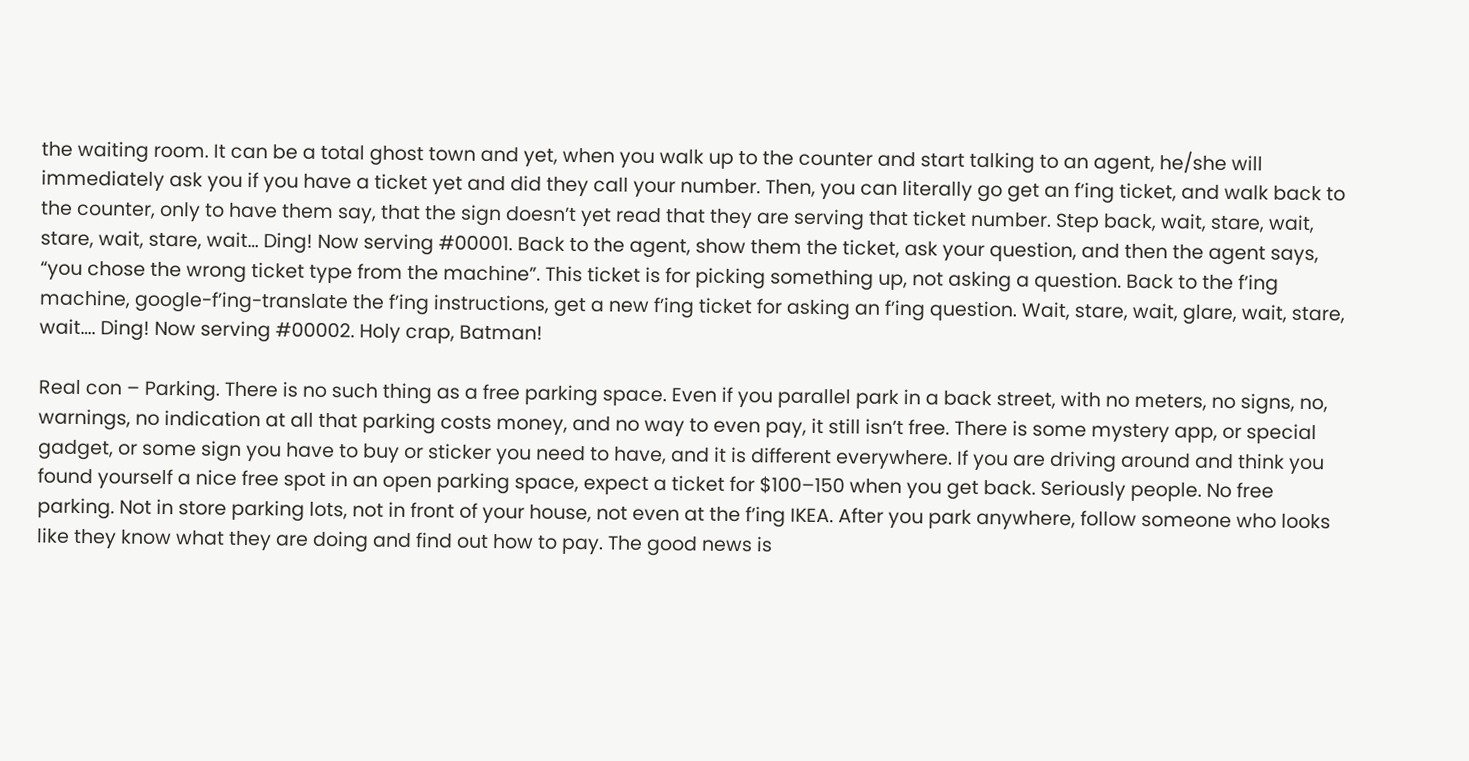the waiting room. It can be a total ghost town and yet, when you walk up to the counter and start talking to an agent, he/she will immediately ask you if you have a ticket yet and did they call your number. Then, you can literally go get an f’ing ticket, and walk back to the counter, only to have them say, that the sign doesn’t yet read that they are serving that ticket number. Step back, wait, stare, wait, stare, wait, stare, wait… Ding! Now serving #00001. Back to the agent, show them the ticket, ask your question, and then the agent says, “you chose the wrong ticket type from the machine”. This ticket is for picking something up, not asking a question. Back to the f’ing machine, google-f’ing-translate the f’ing instructions, get a new f’ing ticket for asking an f’ing question. Wait, stare, wait, glare, wait, stare, wait…. Ding! Now serving #00002. Holy crap, Batman!

Real con – Parking. There is no such thing as a free parking space. Even if you parallel park in a back street, with no meters, no signs, no, warnings, no indication at all that parking costs money, and no way to even pay, it still isn’t free. There is some mystery app, or special gadget, or some sign you have to buy or sticker you need to have, and it is different everywhere. If you are driving around and think you found yourself a nice free spot in an open parking space, expect a ticket for $100–150 when you get back. Seriously people. No free parking. Not in store parking lots, not in front of your house, not even at the f’ing IKEA. After you park anywhere, follow someone who looks like they know what they are doing and find out how to pay. The good news is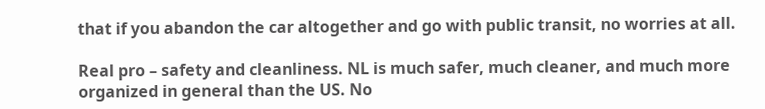that if you abandon the car altogether and go with public transit, no worries at all.

Real pro – safety and cleanliness. NL is much safer, much cleaner, and much more organized in general than the US. No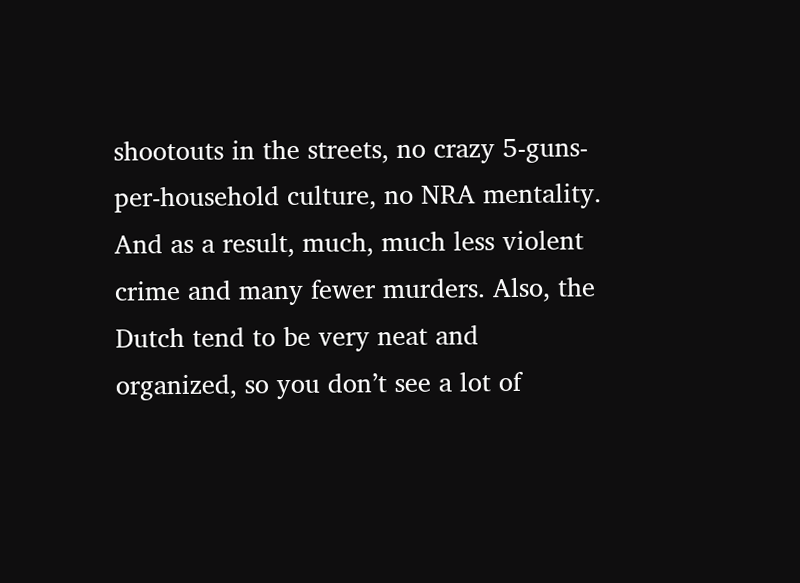shootouts in the streets, no crazy 5-guns-per-household culture, no NRA mentality. And as a result, much, much less violent crime and many fewer murders. Also, the Dutch tend to be very neat and organized, so you don’t see a lot of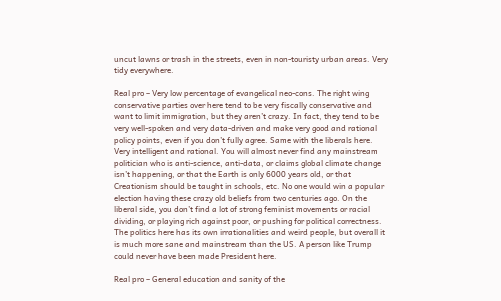uncut lawns or trash in the streets, even in non-touristy urban areas. Very tidy everywhere.

Real pro – Very low percentage of evangelical neo-cons. The right wing conservative parties over here tend to be very fiscally conservative and want to limit immigration, but they aren’t crazy. In fact, they tend to be very well-spoken and very data-driven and make very good and rational policy points, even if you don’t fully agree. Same with the liberals here. Very intelligent and rational. You will almost never find any mainstream politician who is anti-science, anti-data, or claims global climate change isn’t happening, or that the Earth is only 6000 years old, or that Creationism should be taught in schools, etc. No one would win a popular election having these crazy old beliefs from two centuries ago. On the liberal side, you don’t find a lot of strong feminist movements or racial dividing, or playing rich against poor, or pushing for political correctness. The politics here has its own irrationalities and weird people, but overall it is much more sane and mainstream than the US. A person like Trump could never have been made President here.

Real pro – General education and sanity of the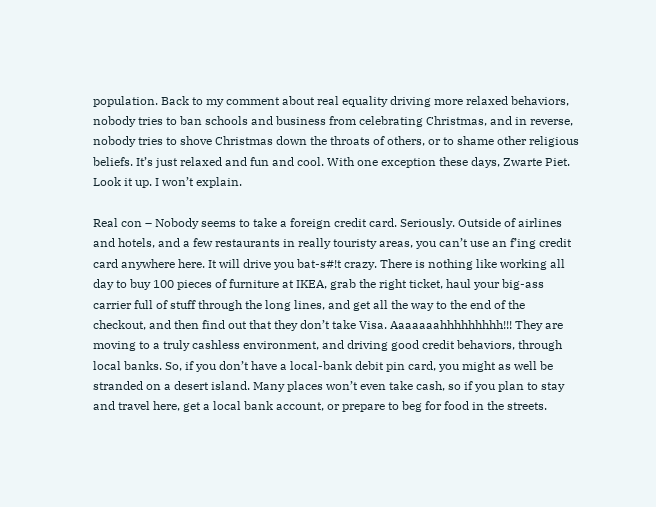population. Back to my comment about real equality driving more relaxed behaviors, nobody tries to ban schools and business from celebrating Christmas, and in reverse, nobody tries to shove Christmas down the throats of others, or to shame other religious beliefs. It’s just relaxed and fun and cool. With one exception these days, Zwarte Piet. Look it up. I won’t explain.

Real con – Nobody seems to take a foreign credit card. Seriously. Outside of airlines and hotels, and a few restaurants in really touristy areas, you can’t use an f’ing credit card anywhere here. It will drive you bat-s#!t crazy. There is nothing like working all day to buy 100 pieces of furniture at IKEA, grab the right ticket, haul your big-ass carrier full of stuff through the long lines, and get all the way to the end of the checkout, and then find out that they don’t take Visa. Aaaaaaahhhhhhhhh!!! They are moving to a truly cashless environment, and driving good credit behaviors, through local banks. So, if you don’t have a local-bank debit pin card, you might as well be stranded on a desert island. Many places won’t even take cash, so if you plan to stay and travel here, get a local bank account, or prepare to beg for food in the streets.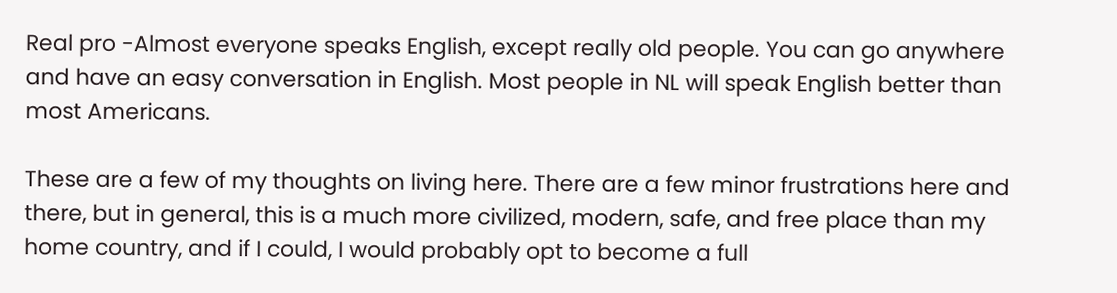Real pro -Almost everyone speaks English, except really old people. You can go anywhere and have an easy conversation in English. Most people in NL will speak English better than most Americans.

These are a few of my thoughts on living here. There are a few minor frustrations here and there, but in general, this is a much more civilized, modern, safe, and free place than my home country, and if I could, I would probably opt to become a full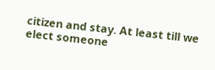citizen and stay. At least till we elect someone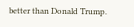better than Donald Trump.